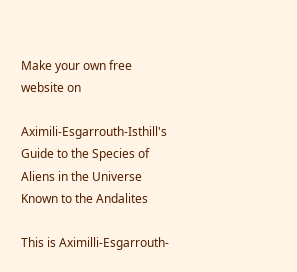Make your own free website on

Aximili-Esgarrouth-Isthill's Guide to the Species of Aliens in the Universe Known to the Andalites

This is Aximilli-Esgarrouth-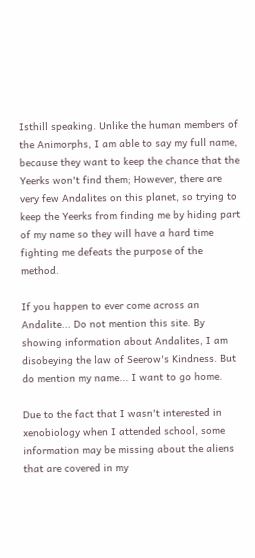Isthill speaking. Unlike the human members of the Animorphs, I am able to say my full name, because they want to keep the chance that the Yeerks won't find them; However, there are very few Andalites on this planet, so trying to keep the Yeerks from finding me by hiding part of my name so they will have a hard time fighting me defeats the purpose of the method.

If you happen to ever come across an Andalite... Do not mention this site. By showing information about Andalites, I am disobeying the law of Seerow's Kindness. But do mention my name... I want to go home.

Due to the fact that I wasn't interested in xenobiology when I attended school, some information may be missing about the aliens that are covered in my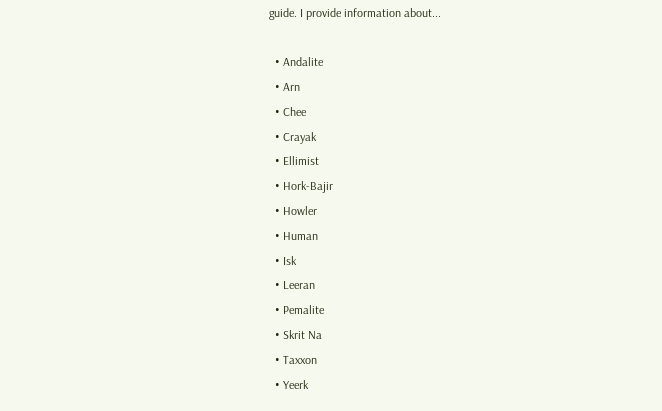guide. I provide information about...

  • Andalite
  • Arn
  • Chee
  • Crayak
  • Ellimist
  • Hork-Bajir
  • Howler
  • Human
  • Isk
  • Leeran
  • Pemalite
  • Skrit Na
  • Taxxon
  • Yeerk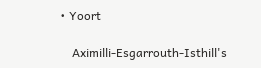• Yoort

    Aximilli-Esgarrouth-Isthill's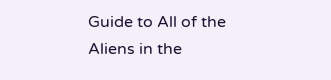Guide to All of the Aliens in the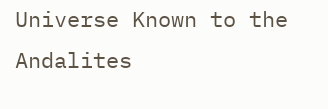Universe Known to the Andalites